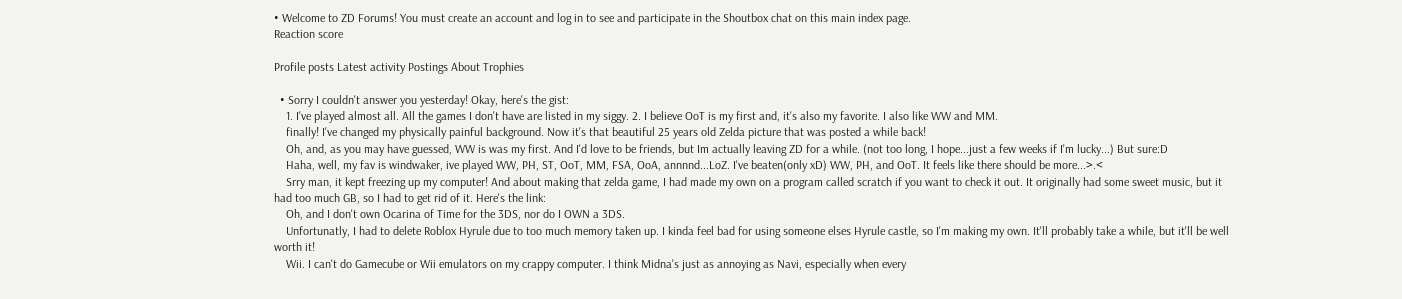• Welcome to ZD Forums! You must create an account and log in to see and participate in the Shoutbox chat on this main index page.
Reaction score

Profile posts Latest activity Postings About Trophies

  • Sorry I couldn't answer you yesterday! Okay, here's the gist:
    1. I've played almost all. All the games I don't have are listed in my siggy. 2. I believe OoT is my first and, it's also my favorite. I also like WW and MM.
    finally! I've changed my physically painful background. Now it's that beautiful 25 years old Zelda picture that was posted a while back!
    Oh, and, as you may have guessed, WW is was my first. And I'd love to be friends, but Im actually leaving ZD for a while. (not too long, I hope...just a few weeks if I'm lucky...) But sure:D
    Haha, well, my fav is windwaker, ive played WW, PH, ST, OoT, MM, FSA, OoA, annnnd...LoZ. I've beaten(only xD) WW, PH, and OoT. It feels like there should be more...>.<
    Srry man, it kept freezing up my computer! And about making that zelda game, I had made my own on a program called scratch if you want to check it out. It originally had some sweet music, but it had too much GB, so I had to get rid of it. Here's the link:
    Oh, and I don't own Ocarina of Time for the 3DS, nor do I OWN a 3DS.
    Unfortunatly, I had to delete Roblox Hyrule due to too much memory taken up. I kinda feel bad for using someone elses Hyrule castle, so I'm making my own. It'll probably take a while, but it'll be well worth it!
    Wii. I can't do Gamecube or Wii emulators on my crappy computer. I think Midna's just as annoying as Navi, especially when every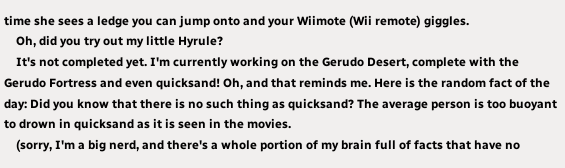time she sees a ledge you can jump onto and your Wiimote (Wii remote) giggles.
    Oh, did you try out my little Hyrule?
    It's not completed yet. I'm currently working on the Gerudo Desert, complete with the Gerudo Fortress and even quicksand! Oh, and that reminds me. Here is the random fact of the day: Did you know that there is no such thing as quicksand? The average person is too buoyant to drown in quicksand as it is seen in the movies.
    (sorry, I'm a big nerd, and there's a whole portion of my brain full of facts that have no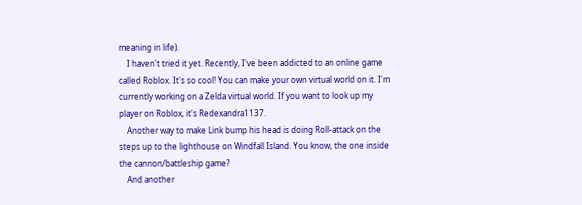meaning in life).
    I haven't tried it yet. Recently, I've been addicted to an online game called Roblox. It's so cool! You can make your own virtual world on it. I'm currently working on a Zelda virtual world. If you want to look up my player on Roblox, it's Redexandra1137.
    Another way to make Link bump his head is doing Roll-attack on the steps up to the lighthouse on Windfall Island. You know, the one inside the cannon/battleship game?
    And another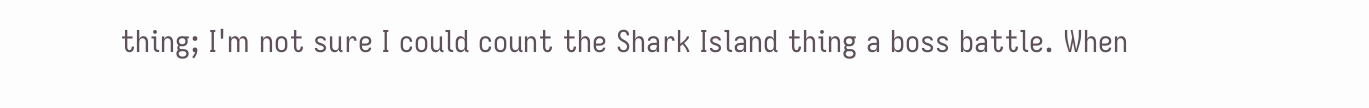thing; I'm not sure I could count the Shark Island thing a boss battle. When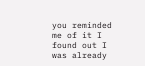you reminded me of it I found out I was already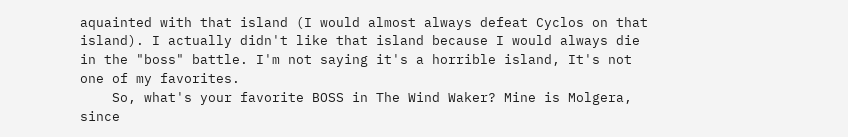aquainted with that island (I would almost always defeat Cyclos on that island). I actually didn't like that island because I would always die in the "boss" battle. I'm not saying it's a horrible island, It's not one of my favorites.
    So, what's your favorite BOSS in The Wind Waker? Mine is Molgera, since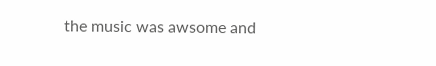the music was awsome and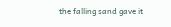the falling sand gave it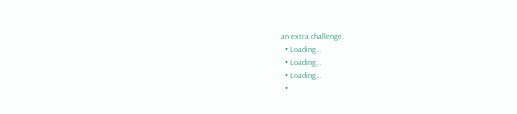an extra challenge.
  • Loading…
  • Loading…
  • Loading…
  •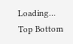Loading…
Top Bottom